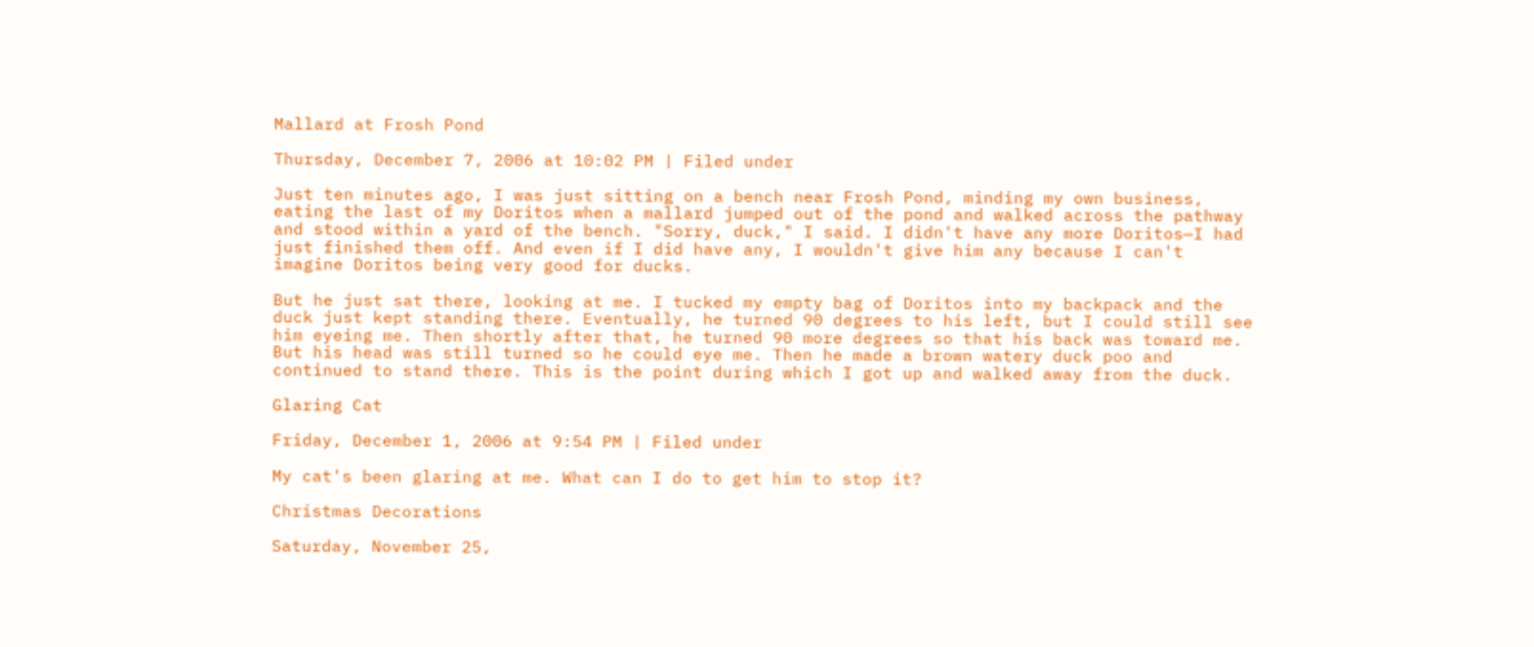Mallard at Frosh Pond

Thursday, December 7, 2006 at 10:02 PM | Filed under

Just ten minutes ago, I was just sitting on a bench near Frosh Pond, minding my own business, eating the last of my Doritos when a mallard jumped out of the pond and walked across the pathway and stood within a yard of the bench. "Sorry, duck," I said. I didn't have any more Doritos—I had just finished them off. And even if I did have any, I wouldn't give him any because I can't imagine Doritos being very good for ducks.

But he just sat there, looking at me. I tucked my empty bag of Doritos into my backpack and the duck just kept standing there. Eventually, he turned 90 degrees to his left, but I could still see him eyeing me. Then shortly after that, he turned 90 more degrees so that his back was toward me. But his head was still turned so he could eye me. Then he made a brown watery duck poo and continued to stand there. This is the point during which I got up and walked away from the duck.

Glaring Cat

Friday, December 1, 2006 at 9:54 PM | Filed under

My cat's been glaring at me. What can I do to get him to stop it?

Christmas Decorations

Saturday, November 25,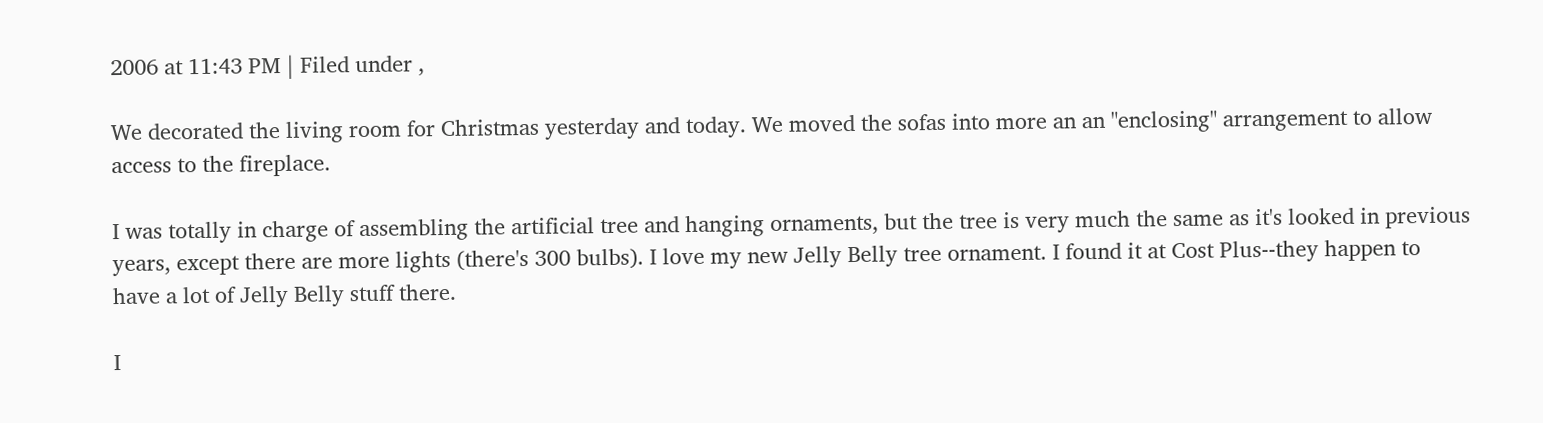2006 at 11:43 PM | Filed under ,

We decorated the living room for Christmas yesterday and today. We moved the sofas into more an an "enclosing" arrangement to allow access to the fireplace.

I was totally in charge of assembling the artificial tree and hanging ornaments, but the tree is very much the same as it's looked in previous years, except there are more lights (there's 300 bulbs). I love my new Jelly Belly tree ornament. I found it at Cost Plus--they happen to have a lot of Jelly Belly stuff there.

I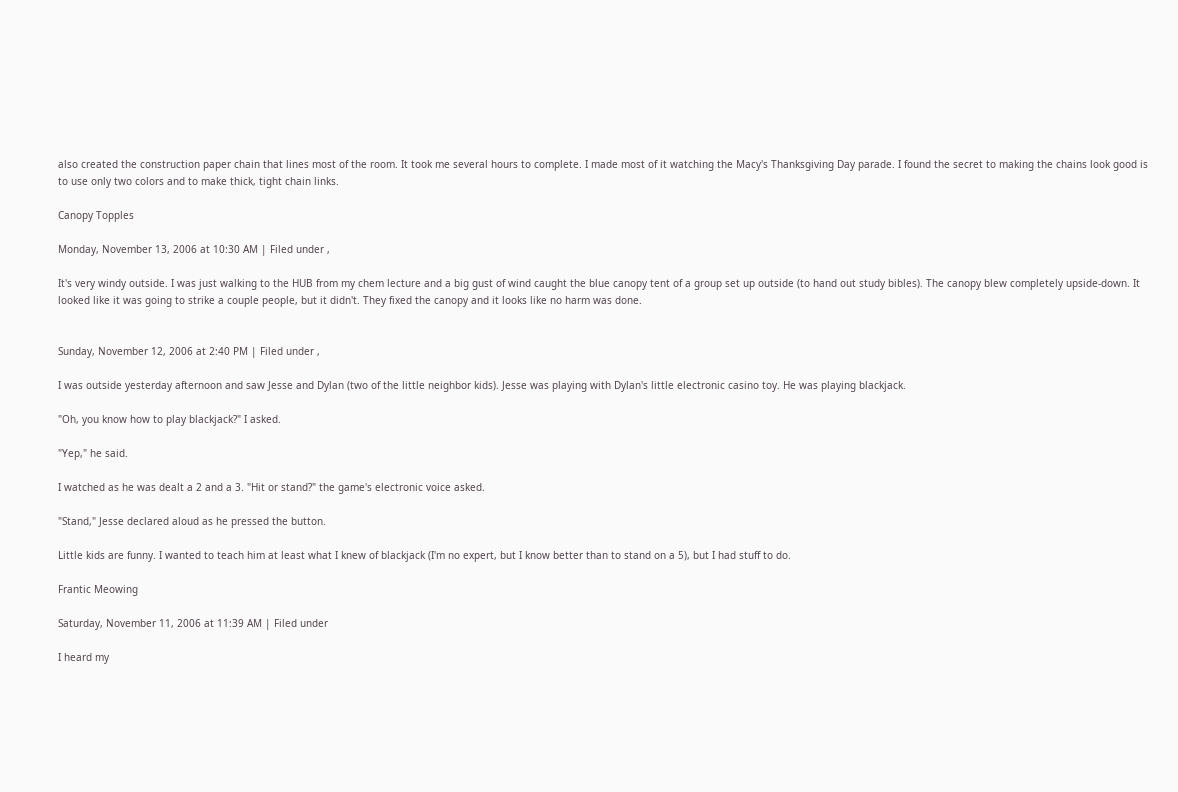also created the construction paper chain that lines most of the room. It took me several hours to complete. I made most of it watching the Macy's Thanksgiving Day parade. I found the secret to making the chains look good is to use only two colors and to make thick, tight chain links.

Canopy Topples

Monday, November 13, 2006 at 10:30 AM | Filed under ,

It's very windy outside. I was just walking to the HUB from my chem lecture and a big gust of wind caught the blue canopy tent of a group set up outside (to hand out study bibles). The canopy blew completely upside-down. It looked like it was going to strike a couple people, but it didn't. They fixed the canopy and it looks like no harm was done.


Sunday, November 12, 2006 at 2:40 PM | Filed under ,

I was outside yesterday afternoon and saw Jesse and Dylan (two of the little neighbor kids). Jesse was playing with Dylan's little electronic casino toy. He was playing blackjack.

"Oh, you know how to play blackjack?" I asked.

"Yep," he said.

I watched as he was dealt a 2 and a 3. "Hit or stand?" the game's electronic voice asked.

"Stand," Jesse declared aloud as he pressed the button.

Little kids are funny. I wanted to teach him at least what I knew of blackjack (I'm no expert, but I know better than to stand on a 5), but I had stuff to do.

Frantic Meowing

Saturday, November 11, 2006 at 11:39 AM | Filed under

I heard my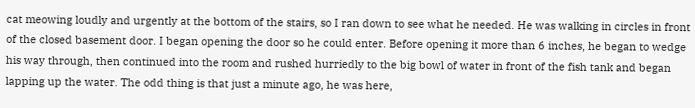cat meowing loudly and urgently at the bottom of the stairs, so I ran down to see what he needed. He was walking in circles in front of the closed basement door. I began opening the door so he could enter. Before opening it more than 6 inches, he began to wedge his way through, then continued into the room and rushed hurriedly to the big bowl of water in front of the fish tank and began lapping up the water. The odd thing is that just a minute ago, he was here,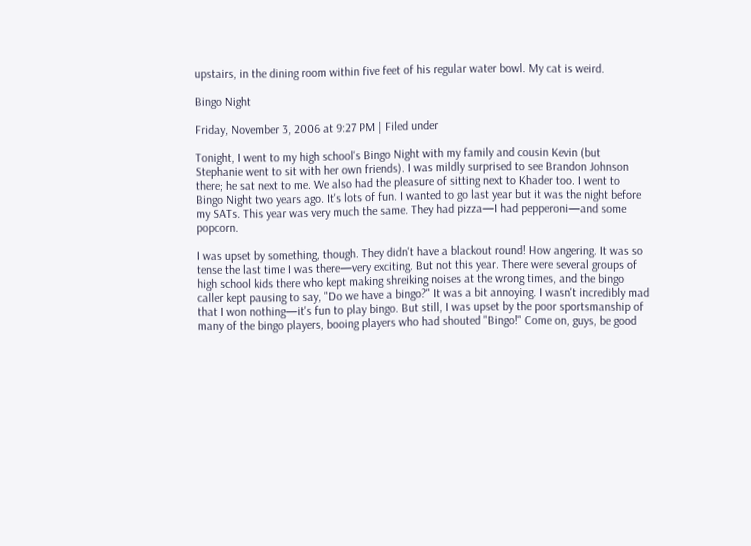upstairs, in the dining room within five feet of his regular water bowl. My cat is weird.

Bingo Night

Friday, November 3, 2006 at 9:27 PM | Filed under

Tonight, I went to my high school's Bingo Night with my family and cousin Kevin (but Stephanie went to sit with her own friends). I was mildly surprised to see Brandon Johnson there; he sat next to me. We also had the pleasure of sitting next to Khader too. I went to Bingo Night two years ago. It's lots of fun. I wanted to go last year but it was the night before my SATs. This year was very much the same. They had pizza—I had pepperoni—and some popcorn.

I was upset by something, though. They didn't have a blackout round! How angering. It was so tense the last time I was there—very exciting. But not this year. There were several groups of high school kids there who kept making shreiking noises at the wrong times, and the bingo caller kept pausing to say, "Do we have a bingo?" It was a bit annoying. I wasn't incredibly mad that I won nothing—it's fun to play bingo. But still, I was upset by the poor sportsmanship of many of the bingo players, booing players who had shouted "Bingo!" Come on, guys, be good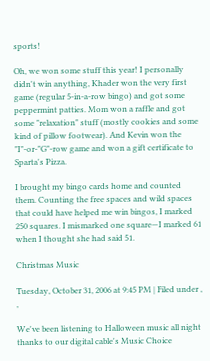sports!

Oh, we won some stuff this year! I personally didn't win anything, Khader won the very first game (regular 5-in-a-row bingo) and got some peppermint patties. Mom won a raffle and got some "relaxation" stuff (mostly cookies and some kind of pillow footwear). And Kevin won the "I"-or-"G"-row game and won a gift certificate to Sparta's Pizza.

I brought my bingo cards home and counted them. Counting the free spaces and wild spaces that could have helped me win bingos, I marked 250 squares. I mismarked one square—I marked 61 when I thought she had said 51.

Christmas Music

Tuesday, October 31, 2006 at 9:45 PM | Filed under , ,

We've been listening to Halloween music all night thanks to our digital cable's Music Choice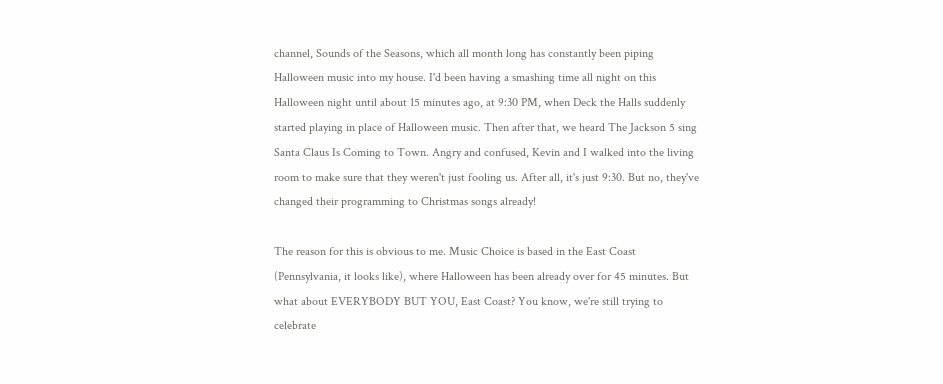channel, Sounds of the Seasons, which all month long has constantly been piping Halloween music into my house. I'd been having a smashing time all night on this Halloween night until about 15 minutes ago, at 9:30 PM, when Deck the Halls suddenly started playing in place of Halloween music. Then after that, we heard The Jackson 5 sing Santa Claus Is Coming to Town. Angry and confused, Kevin and I walked into the living room to make sure that they weren't just fooling us. After all, it's just 9:30. But no, they've changed their programming to Christmas songs already!

The reason for this is obvious to me. Music Choice is based in the East Coast (Pennsylvania, it looks like), where Halloween has been already over for 45 minutes. But what about EVERYBODY BUT YOU, East Coast? You know, we're still trying to celebrate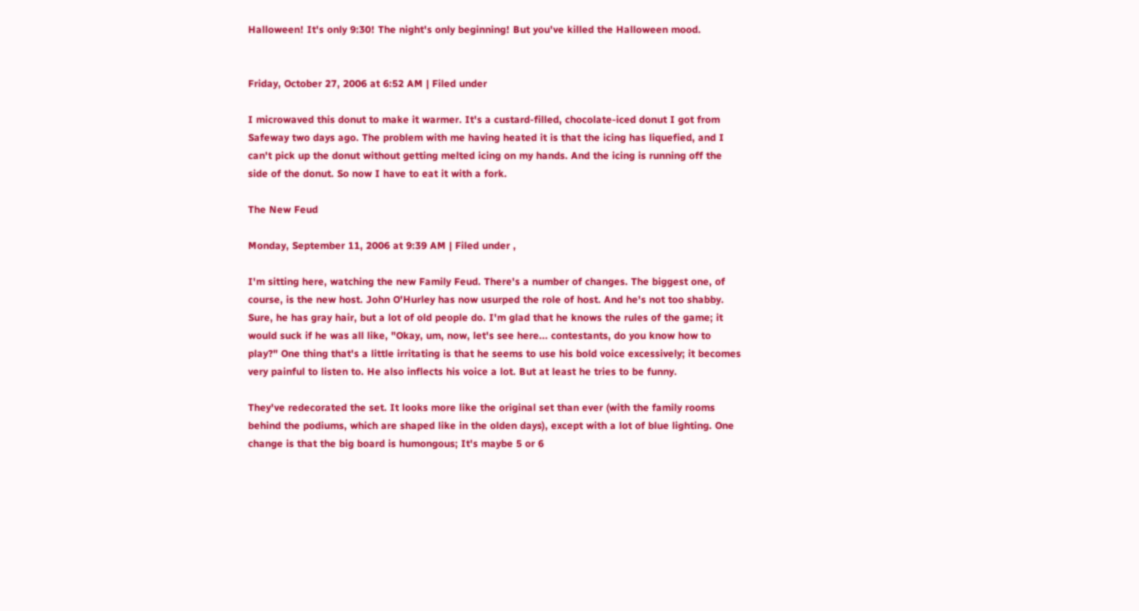Halloween! It's only 9:30! The night's only beginning! But you've killed the Halloween mood.


Friday, October 27, 2006 at 6:52 AM | Filed under

I microwaved this donut to make it warmer. It's a custard-filled, chocolate-iced donut I got from Safeway two days ago. The problem with me having heated it is that the icing has liquefied, and I can't pick up the donut without getting melted icing on my hands. And the icing is running off the side of the donut. So now I have to eat it with a fork.

The New Feud

Monday, September 11, 2006 at 9:39 AM | Filed under ,

I'm sitting here, watching the new Family Feud. There's a number of changes. The biggest one, of course, is the new host. John O'Hurley has now usurped the role of host. And he's not too shabby. Sure, he has gray hair, but a lot of old people do. I'm glad that he knows the rules of the game; it would suck if he was all like, "Okay, um, now, let's see here... contestants, do you know how to play?" One thing that's a little irritating is that he seems to use his bold voice excessively; it becomes very painful to listen to. He also inflects his voice a lot. But at least he tries to be funny.

They've redecorated the set. It looks more like the original set than ever (with the family rooms behind the podiums, which are shaped like in the olden days), except with a lot of blue lighting. One change is that the big board is humongous; It's maybe 5 or 6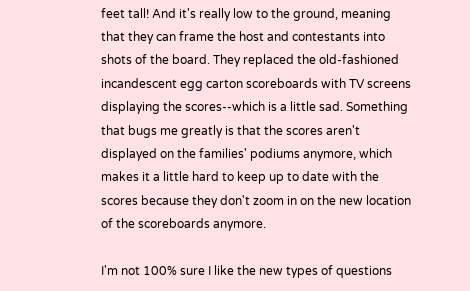feet tall! And it's really low to the ground, meaning that they can frame the host and contestants into shots of the board. They replaced the old-fashioned incandescent egg carton scoreboards with TV screens displaying the scores--which is a little sad. Something that bugs me greatly is that the scores aren't displayed on the families' podiums anymore, which makes it a little hard to keep up to date with the scores because they don't zoom in on the new location of the scoreboards anymore.

I'm not 100% sure I like the new types of questions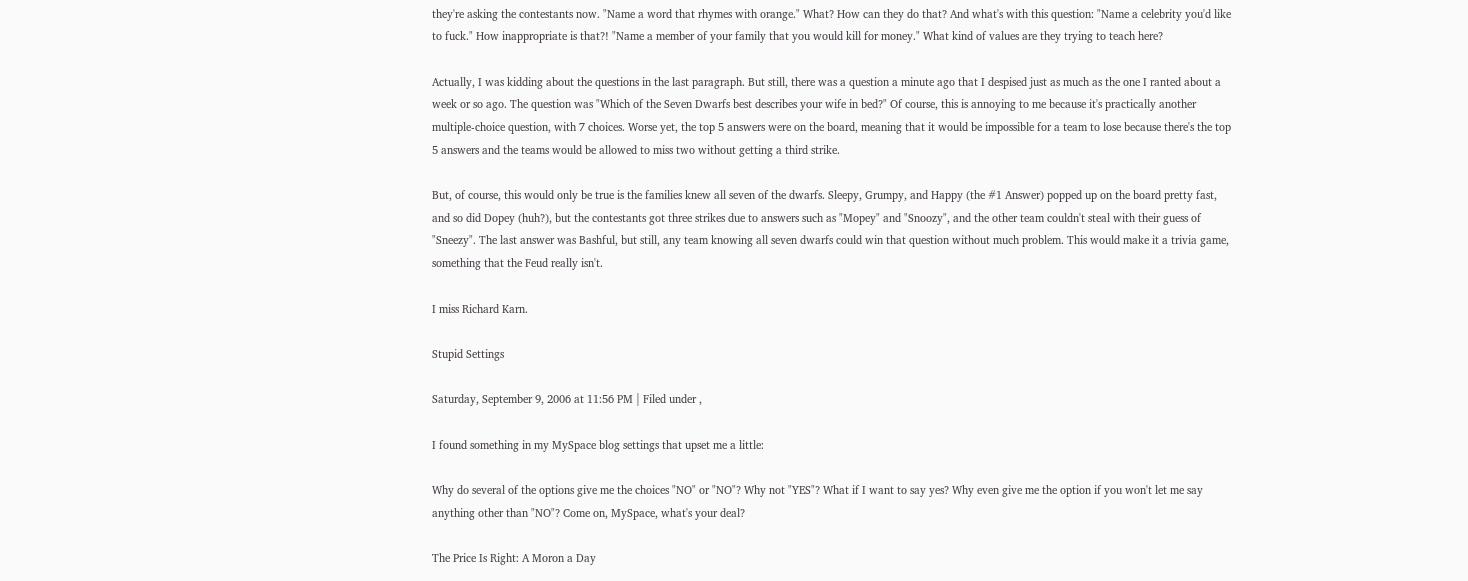they're asking the contestants now. "Name a word that rhymes with orange." What? How can they do that? And what's with this question: "Name a celebrity you'd like to fuck." How inappropriate is that?! "Name a member of your family that you would kill for money." What kind of values are they trying to teach here?

Actually, I was kidding about the questions in the last paragraph. But still, there was a question a minute ago that I despised just as much as the one I ranted about a week or so ago. The question was "Which of the Seven Dwarfs best describes your wife in bed?" Of course, this is annoying to me because it's practically another multiple-choice question, with 7 choices. Worse yet, the top 5 answers were on the board, meaning that it would be impossible for a team to lose because there's the top 5 answers and the teams would be allowed to miss two without getting a third strike.

But, of course, this would only be true is the families knew all seven of the dwarfs. Sleepy, Grumpy, and Happy (the #1 Answer) popped up on the board pretty fast, and so did Dopey (huh?), but the contestants got three strikes due to answers such as "Mopey" and "Snoozy", and the other team couldn't steal with their guess of "Sneezy". The last answer was Bashful, but still, any team knowing all seven dwarfs could win that question without much problem. This would make it a trivia game, something that the Feud really isn't.

I miss Richard Karn.

Stupid Settings

Saturday, September 9, 2006 at 11:56 PM | Filed under ,

I found something in my MySpace blog settings that upset me a little:

Why do several of the options give me the choices "NO" or "NO"? Why not "YES"? What if I want to say yes? Why even give me the option if you won't let me say anything other than "NO"? Come on, MySpace, what's your deal?

The Price Is Right: A Moron a Day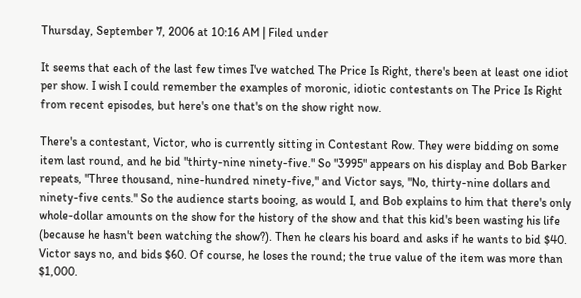Thursday, September 7, 2006 at 10:16 AM | Filed under

It seems that each of the last few times I've watched The Price Is Right, there's been at least one idiot per show. I wish I could remember the examples of moronic, idiotic contestants on The Price Is Right from recent episodes, but here's one that's on the show right now.

There's a contestant, Victor, who is currently sitting in Contestant Row. They were bidding on some item last round, and he bid "thirty-nine ninety-five." So "3995" appears on his display and Bob Barker repeats, "Three thousand, nine-hundred ninety-five," and Victor says, "No, thirty-nine dollars and ninety-five cents." So the audience starts booing, as would I, and Bob explains to him that there's only whole-dollar amounts on the show for the history of the show and that this kid's been wasting his life (because he hasn't been watching the show?). Then he clears his board and asks if he wants to bid $40. Victor says no, and bids $60. Of course, he loses the round; the true value of the item was more than $1,000.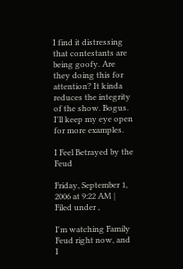I find it distressing that contestants are being goofy. Are they doing this for attention? It kinda reduces the integrity of the show. Bogus. I'll keep my eye open for more examples.

I Feel Betrayed by the Feud

Friday, September 1, 2006 at 9:22 AM | Filed under ,

I'm watching Family Feud right now, and I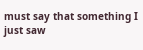must say that something I just saw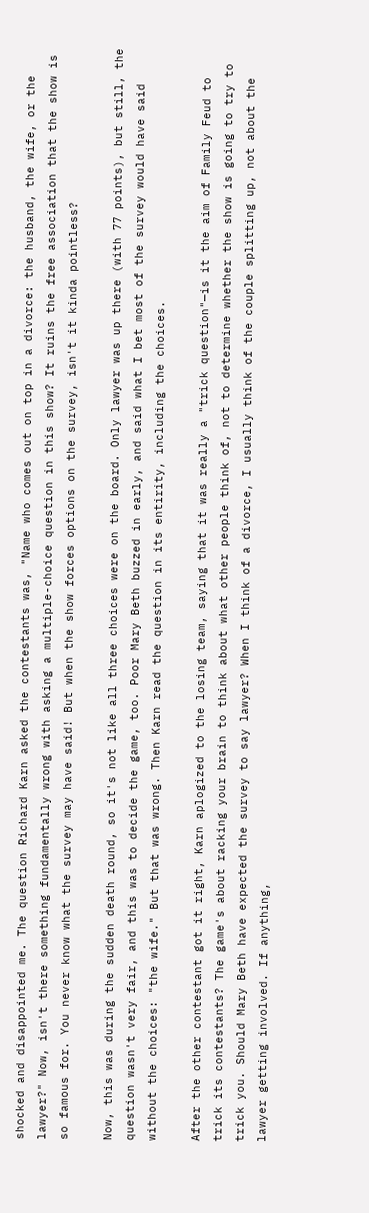shocked and disappointed me. The question Richard Karn asked the contestants was, "Name who comes out on top in a divorce: the husband, the wife, or the lawyer?" Now, isn't there something fundamentally wrong with asking a multiple-choice question in this show? It ruins the free association that the show is so famous for. You never know what the survey may have said! But when the show forces options on the survey, isn't it kinda pointless?

Now, this was during the sudden death round, so it's not like all three choices were on the board. Only lawyer was up there (with 77 points), but still, the question wasn't very fair, and this was to decide the game, too. Poor Mary Beth buzzed in early, and said what I bet most of the survey would have said without the choices: "the wife." But that was wrong. Then Karn read the question in its entirity, including the choices.

After the other contestant got it right, Karn aplogized to the losing team, saying that it was really a "trick question"—is it the aim of Family Feud to trick its contestants? The game's about racking your brain to think about what other people think of, not to determine whether the show is going to try to trick you. Should Mary Beth have expected the survey to say lawyer? When I think of a divorce, I usually think of the couple splitting up, not about the lawyer getting involved. If anything,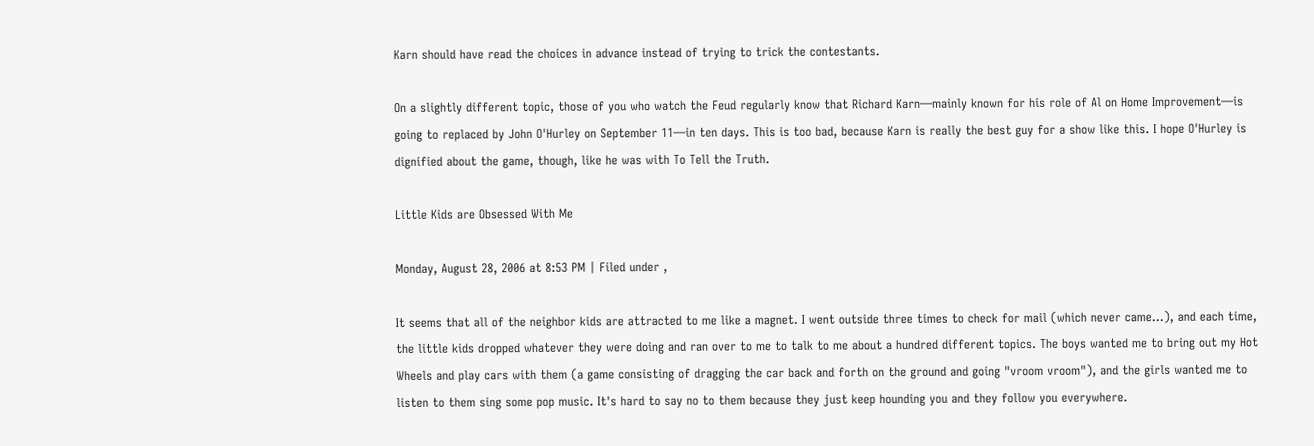Karn should have read the choices in advance instead of trying to trick the contestants.

On a slightly different topic, those of you who watch the Feud regularly know that Richard Karn—mainly known for his role of Al on Home Improvement—is going to replaced by John O'Hurley on September 11—in ten days. This is too bad, because Karn is really the best guy for a show like this. I hope O'Hurley is dignified about the game, though, like he was with To Tell the Truth.

Little Kids are Obsessed With Me

Monday, August 28, 2006 at 8:53 PM | Filed under ,

It seems that all of the neighbor kids are attracted to me like a magnet. I went outside three times to check for mail (which never came...), and each time, the little kids dropped whatever they were doing and ran over to me to talk to me about a hundred different topics. The boys wanted me to bring out my Hot Wheels and play cars with them (a game consisting of dragging the car back and forth on the ground and going "vroom vroom"), and the girls wanted me to listen to them sing some pop music. It's hard to say no to them because they just keep hounding you and they follow you everywhere.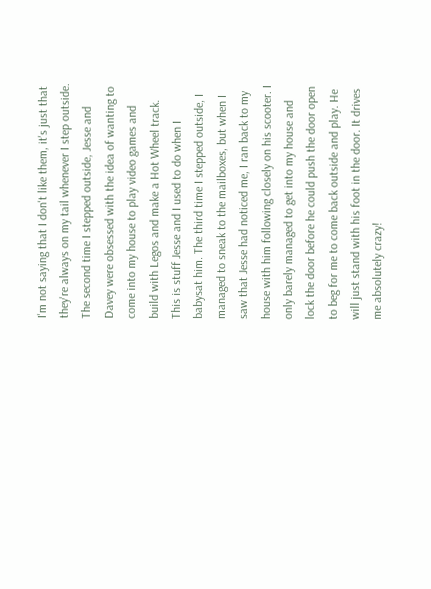I'm not saying that I don't like them, it's just that they're always on my tail whenever I step outside. The second time I stepped outside, Jesse and Davey were obsessed with the idea of wanting to come into my house to play video games and build with Legos and make a Hot Wheel track. This is stuff Jesse and I used to do when I babysat him. The third time I stepped outside, I managed to sneak to the mailboxes, but when I saw that Jesse had noticed me, I ran back to my house with him following closely on his scooter. I only barely managed to get into my house and lock the door before he could push the door open to beg for me to come back outside and play. He will just stand with his foot in the door. It drives me absolutely crazy!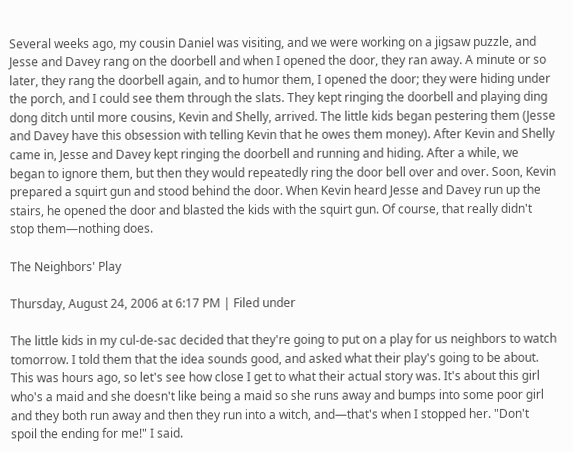Several weeks ago, my cousin Daniel was visiting, and we were working on a jigsaw puzzle, and Jesse and Davey rang on the doorbell and when I opened the door, they ran away. A minute or so later, they rang the doorbell again, and to humor them, I opened the door; they were hiding under the porch, and I could see them through the slats. They kept ringing the doorbell and playing ding dong ditch until more cousins, Kevin and Shelly, arrived. The little kids began pestering them (Jesse and Davey have this obsession with telling Kevin that he owes them money). After Kevin and Shelly came in, Jesse and Davey kept ringing the doorbell and running and hiding. After a while, we began to ignore them, but then they would repeatedly ring the door bell over and over. Soon, Kevin prepared a squirt gun and stood behind the door. When Kevin heard Jesse and Davey run up the stairs, he opened the door and blasted the kids with the squirt gun. Of course, that really didn't stop them—nothing does.

The Neighbors' Play

Thursday, August 24, 2006 at 6:17 PM | Filed under

The little kids in my cul-de-sac decided that they're going to put on a play for us neighbors to watch tomorrow. I told them that the idea sounds good, and asked what their play's going to be about. This was hours ago, so let's see how close I get to what their actual story was. It's about this girl who's a maid and she doesn't like being a maid so she runs away and bumps into some poor girl and they both run away and then they run into a witch, and—that's when I stopped her. "Don't spoil the ending for me!" I said.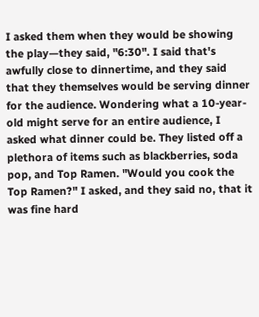I asked them when they would be showing the play—they said, "6:30". I said that's awfully close to dinnertime, and they said that they themselves would be serving dinner for the audience. Wondering what a 10-year-old might serve for an entire audience, I asked what dinner could be. They listed off a plethora of items such as blackberries, soda pop, and Top Ramen. "Would you cook the Top Ramen?" I asked, and they said no, that it was fine hard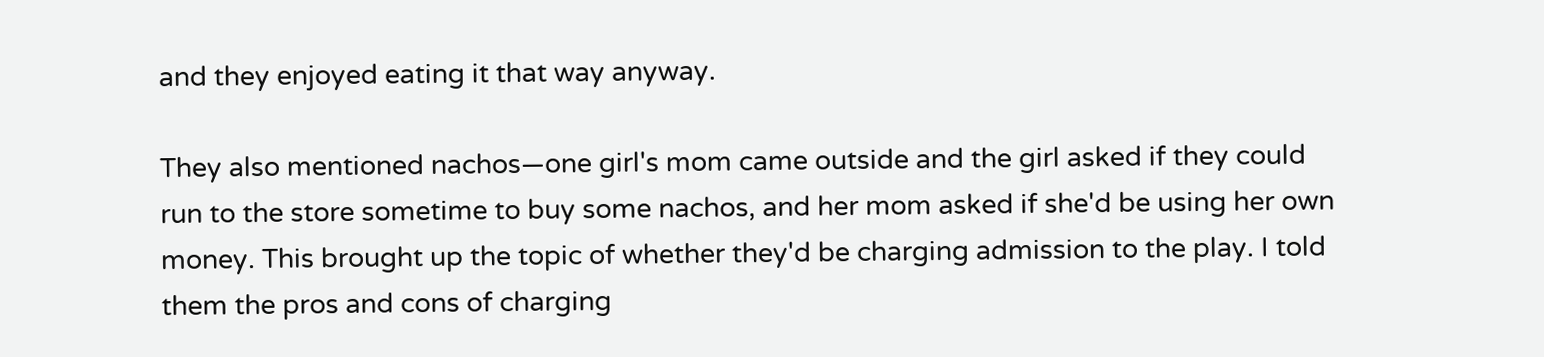and they enjoyed eating it that way anyway.

They also mentioned nachos—one girl's mom came outside and the girl asked if they could run to the store sometime to buy some nachos, and her mom asked if she'd be using her own money. This brought up the topic of whether they'd be charging admission to the play. I told them the pros and cons of charging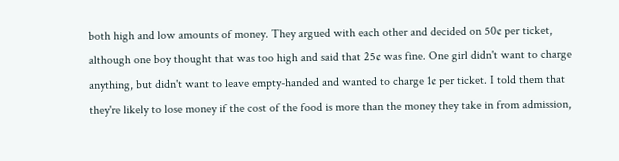both high and low amounts of money. They argued with each other and decided on 50¢ per ticket, although one boy thought that was too high and said that 25¢ was fine. One girl didn't want to charge anything, but didn't want to leave empty-handed and wanted to charge 1¢ per ticket. I told them that they're likely to lose money if the cost of the food is more than the money they take in from admission,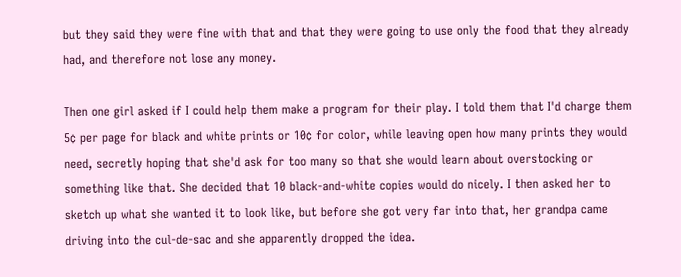but they said they were fine with that and that they were going to use only the food that they already had, and therefore not lose any money.

Then one girl asked if I could help them make a program for their play. I told them that I'd charge them 5¢ per page for black and white prints or 10¢ for color, while leaving open how many prints they would need, secretly hoping that she'd ask for too many so that she would learn about overstocking or something like that. She decided that 10 black-and-white copies would do nicely. I then asked her to sketch up what she wanted it to look like, but before she got very far into that, her grandpa came driving into the cul-de-sac and she apparently dropped the idea.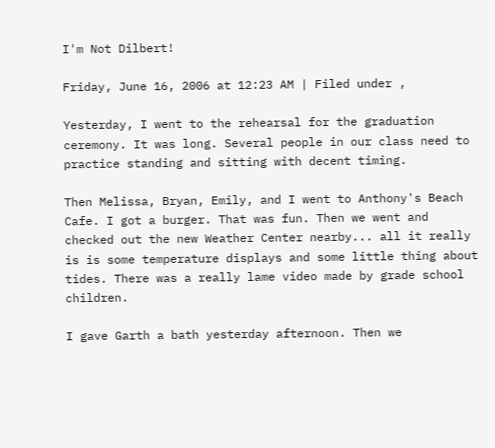I'm Not Dilbert!

Friday, June 16, 2006 at 12:23 AM | Filed under ,

Yesterday, I went to the rehearsal for the graduation ceremony. It was long. Several people in our class need to practice standing and sitting with decent timing.

Then Melissa, Bryan, Emily, and I went to Anthony's Beach Cafe. I got a burger. That was fun. Then we went and checked out the new Weather Center nearby... all it really is is some temperature displays and some little thing about tides. There was a really lame video made by grade school children.

I gave Garth a bath yesterday afternoon. Then we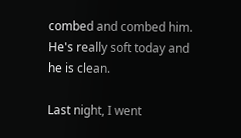combed and combed him. He's really soft today and he is clean.

Last night, I went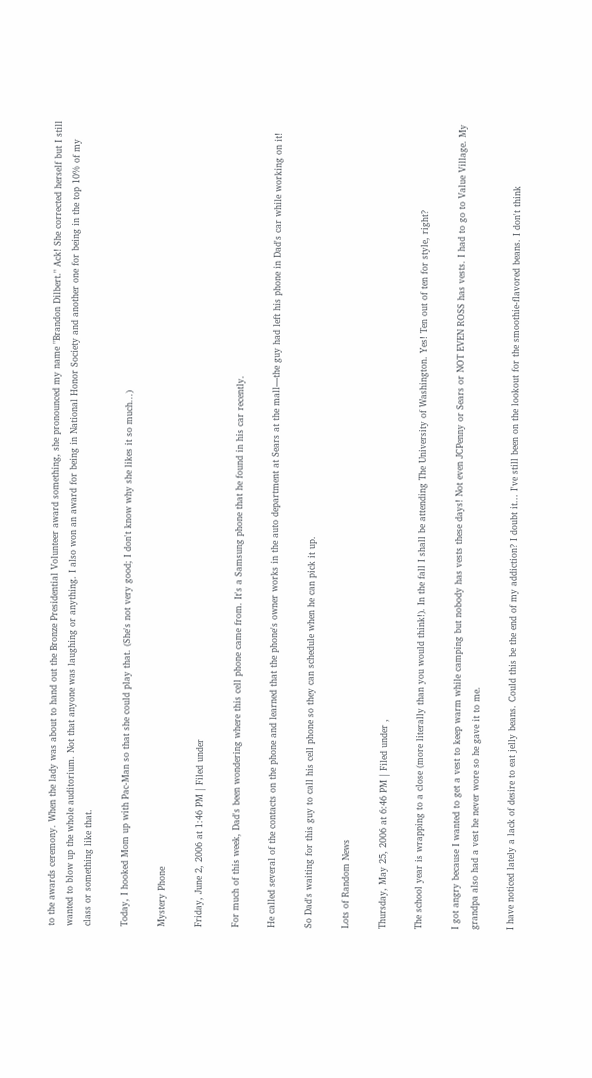to the awards ceremony. When the lady was about to hand out the Bronze Presidential Volunteer award something, she pronounced my name "Brandon Dilbert." Ack! She corrected herself but I still wanted to blow up the whole auditorium. Not that anyone was laughing or anything. I also won an award for being in National Honor Society and another one for being in the top 10% of my class or something like that.

Today, I hooked Mom up with Pac-Man so that she could play that. (She's not very good; I don't know why she likes it so much...)

Mystery Phone

Friday, June 2, 2006 at 1:46 PM | Filed under

For much of this week, Dad's been wondering where this cell phone came from. It's a Samsung phone that he found in his car recently.

He called several of the contacts on the phone and learned that the phone's owner works in the auto department at Sears at the mall—the guy had left his phone in Dad's car while working on it!

So Dad's waiting for this guy to call his cell phone so they can schedule when he can pick it up.

Lots of Random News

Thursday, May 25, 2006 at 6:46 PM | Filed under ,

The school year is wrapping to a close (more literally than you would think!). In the fall I shall be attending The University of Washington. Yes! Ten out of ten for style, right?

I got angry because I wanted to get a vest to keep warm while camping but nobody has vests these days! Not even JCPenny or Sears or NOT EVEN ROSS has vests. I had to go to Value Village. My grandpa also had a vest he never wore so he gave it to me.

I have noticed lately a lack of desire to eat jelly beans. Could this be the end of my addiction? I doubt it... I've still been on the lookout for the smoothie-flavored beans. I don't think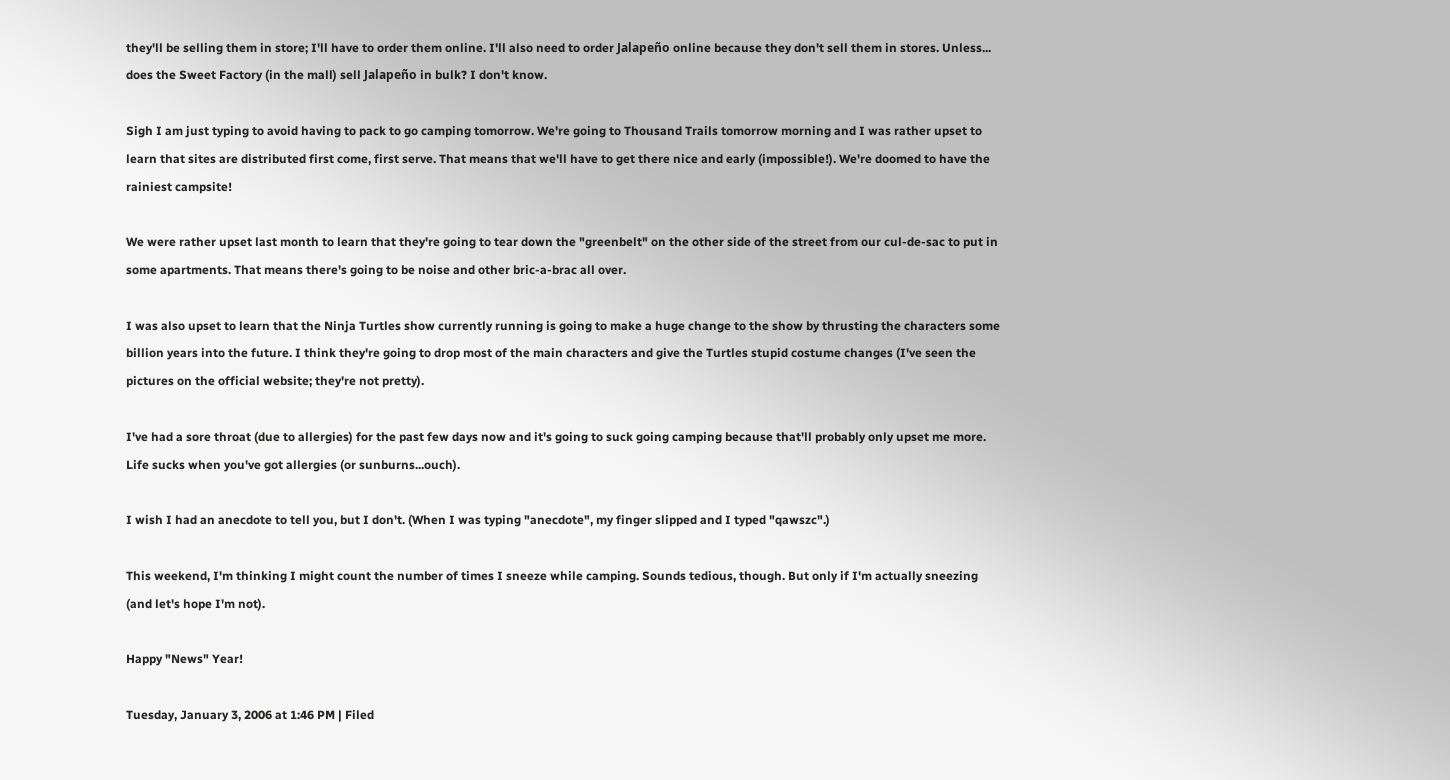they'll be selling them in store; I'll have to order them online. I'll also need to order Jalapeño online because they don't sell them in stores. Unless... does the Sweet Factory (in the mall) sell Jalapeño in bulk? I don't know.

Sigh I am just typing to avoid having to pack to go camping tomorrow. We're going to Thousand Trails tomorrow morning and I was rather upset to learn that sites are distributed first come, first serve. That means that we'll have to get there nice and early (impossible!). We're doomed to have the rainiest campsite!

We were rather upset last month to learn that they're going to tear down the "greenbelt" on the other side of the street from our cul-de-sac to put in some apartments. That means there's going to be noise and other bric-a-brac all over.

I was also upset to learn that the Ninja Turtles show currently running is going to make a huge change to the show by thrusting the characters some billion years into the future. I think they're going to drop most of the main characters and give the Turtles stupid costume changes (I've seen the pictures on the official website; they're not pretty).

I've had a sore throat (due to allergies) for the past few days now and it's going to suck going camping because that'll probably only upset me more. Life sucks when you've got allergies (or sunburns...ouch).

I wish I had an anecdote to tell you, but I don't. (When I was typing "anecdote", my finger slipped and I typed "qawszc".)

This weekend, I'm thinking I might count the number of times I sneeze while camping. Sounds tedious, though. But only if I'm actually sneezing (and let's hope I'm not).

Happy "News" Year!

Tuesday, January 3, 2006 at 1:46 PM | Filed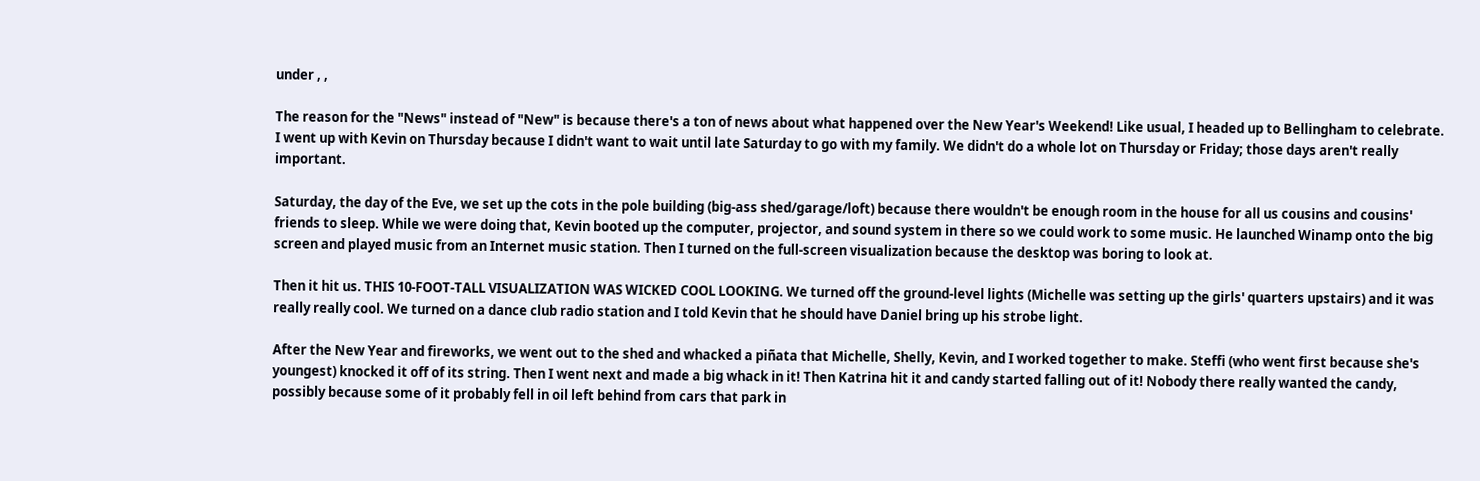under , ,

The reason for the "News" instead of "New" is because there's a ton of news about what happened over the New Year's Weekend! Like usual, I headed up to Bellingham to celebrate. I went up with Kevin on Thursday because I didn't want to wait until late Saturday to go with my family. We didn't do a whole lot on Thursday or Friday; those days aren't really important.

Saturday, the day of the Eve, we set up the cots in the pole building (big-ass shed/garage/loft) because there wouldn't be enough room in the house for all us cousins and cousins' friends to sleep. While we were doing that, Kevin booted up the computer, projector, and sound system in there so we could work to some music. He launched Winamp onto the big screen and played music from an Internet music station. Then I turned on the full-screen visualization because the desktop was boring to look at.

Then it hit us. THIS 10-FOOT-TALL VISUALIZATION WAS WICKED COOL LOOKING. We turned off the ground-level lights (Michelle was setting up the girls' quarters upstairs) and it was really really cool. We turned on a dance club radio station and I told Kevin that he should have Daniel bring up his strobe light.

After the New Year and fireworks, we went out to the shed and whacked a piñata that Michelle, Shelly, Kevin, and I worked together to make. Steffi (who went first because she's youngest) knocked it off of its string. Then I went next and made a big whack in it! Then Katrina hit it and candy started falling out of it! Nobody there really wanted the candy, possibly because some of it probably fell in oil left behind from cars that park in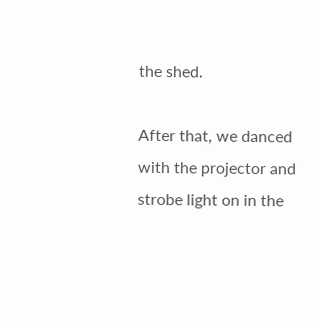the shed.

After that, we danced with the projector and strobe light on in the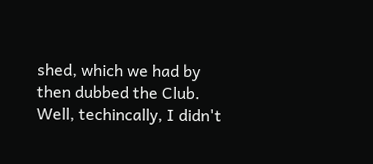shed, which we had by then dubbed the Club. Well, techincally, I didn't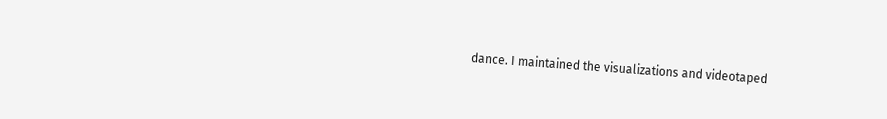dance. I maintained the visualizations and videotaped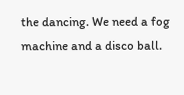the dancing. We need a fog machine and a disco ball.